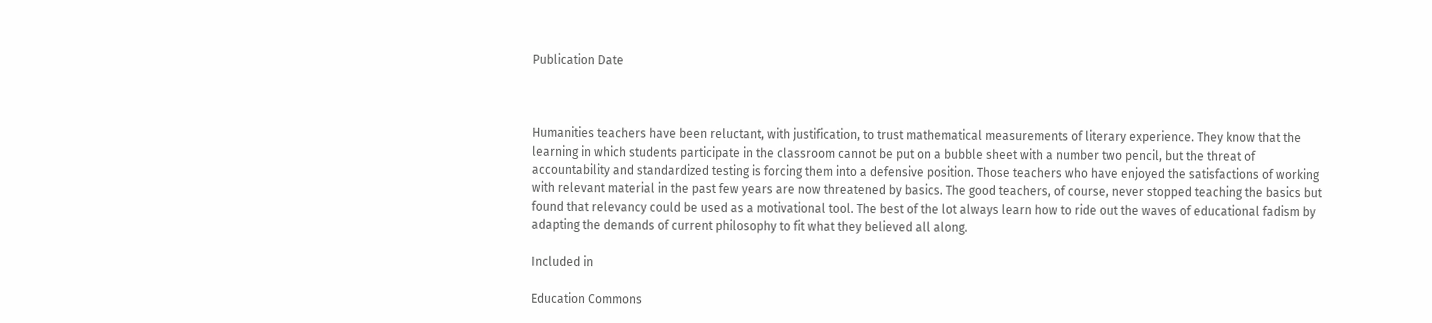Publication Date



Humanities teachers have been reluctant, with justification, to trust mathematical measurements of literary experience. They know that the learning in which students participate in the classroom cannot be put on a bubble sheet with a number two pencil, but the threat of accountability and standardized testing is forcing them into a defensive position. Those teachers who have enjoyed the satisfactions of working with relevant material in the past few years are now threatened by basics. The good teachers, of course, never stopped teaching the basics but found that relevancy could be used as a motivational tool. The best of the lot always learn how to ride out the waves of educational fadism by adapting the demands of current philosophy to fit what they believed all along.

Included in

Education Commons